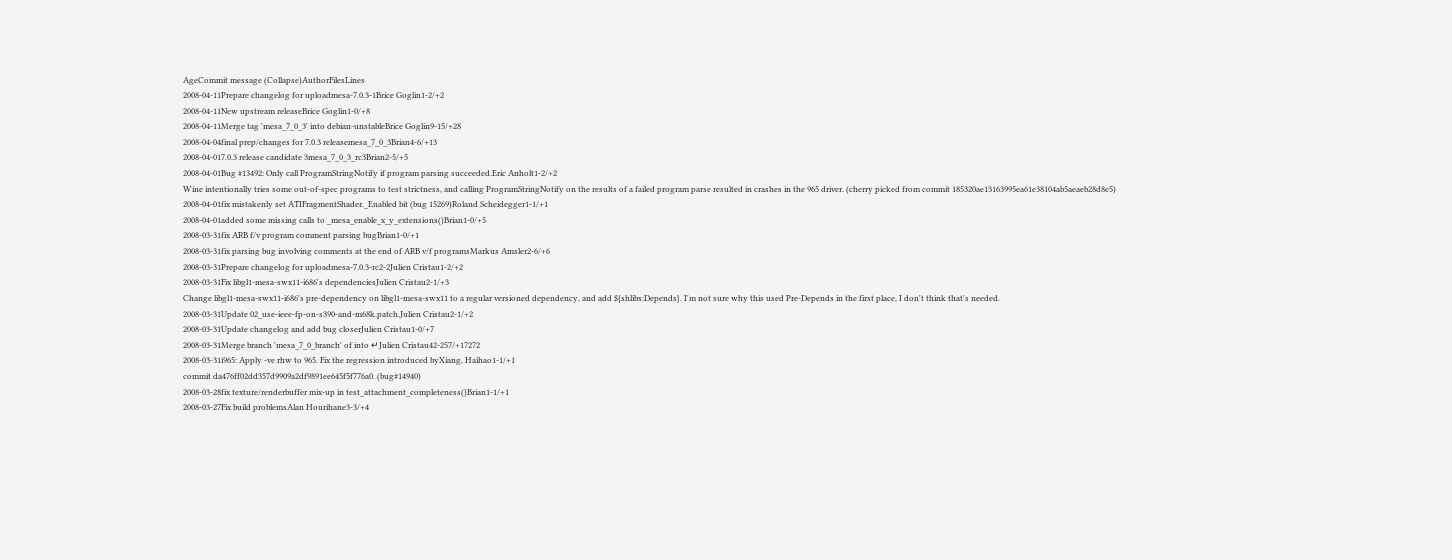AgeCommit message (Collapse)AuthorFilesLines
2008-04-11Prepare changelog for uploadmesa-7.0.3-1Brice Goglin1-2/+2
2008-04-11New upstream releaseBrice Goglin1-0/+8
2008-04-11Merge tag 'mesa_7_0_3' into debian-unstableBrice Goglin9-15/+28
2008-04-04final prep/changes for 7.0.3 releasemesa_7_0_3Brian4-6/+13
2008-04-017.0.3 release candidate 3mesa_7_0_3_rc3Brian2-5/+5
2008-04-01Bug #13492: Only call ProgramStringNotify if program parsing succeeded.Eric Anholt1-2/+2
Wine intentionally tries some out-of-spec programs to test strictness, and calling ProgramStringNotify on the results of a failed program parse resulted in crashes in the 965 driver. (cherry picked from commit 185320ae13163995ea61e38104ab5aeaeb28d8e5)
2008-04-01fix mistakenly set ATIFragmentShader._Enabled bit (bug 15269)Roland Scheidegger1-1/+1
2008-04-01added some missing calls to _mesa_enable_x_y_extensions()Brian1-0/+5
2008-03-31fix ARB f/v program comment parsing bugBrian1-0/+1
2008-03-31fix parsing bug involving comments at the end of ARB v/f programsMarkus Amsler2-6/+6
2008-03-31Prepare changelog for uploadmesa-7.0.3-rc2-2Julien Cristau1-2/+2
2008-03-31Fix libgl1-mesa-swx11-i686's dependenciesJulien Cristau2-1/+3
Change libgl1-mesa-swx11-i686's pre-dependency on libgl1-mesa-swx11 to a regular versioned dependency, and add ${shlibs:Depends}. I'm not sure why this used Pre-Depends in the first place, I don't think that's needed.
2008-03-31Update 02_use-ieee-fp-on-s390-and-m68k.patch.Julien Cristau2-1/+2
2008-03-31Update changelog and add bug closerJulien Cristau1-0/+7
2008-03-31Merge branch 'mesa_7_0_branch' of into ↵Julien Cristau42-257/+17272
2008-03-31i965: Apply -ve rhw to 965. Fix the regression introduced byXiang, Haihao1-1/+1
commit da476ff02dd357d9909a2df9891ee645f5f776a0. (bug#14940)
2008-03-28fix texture/renderbuffer mix-up in test_attachment_completeness()Brian1-1/+1
2008-03-27Fix build problemsAlan Hourihane3-3/+4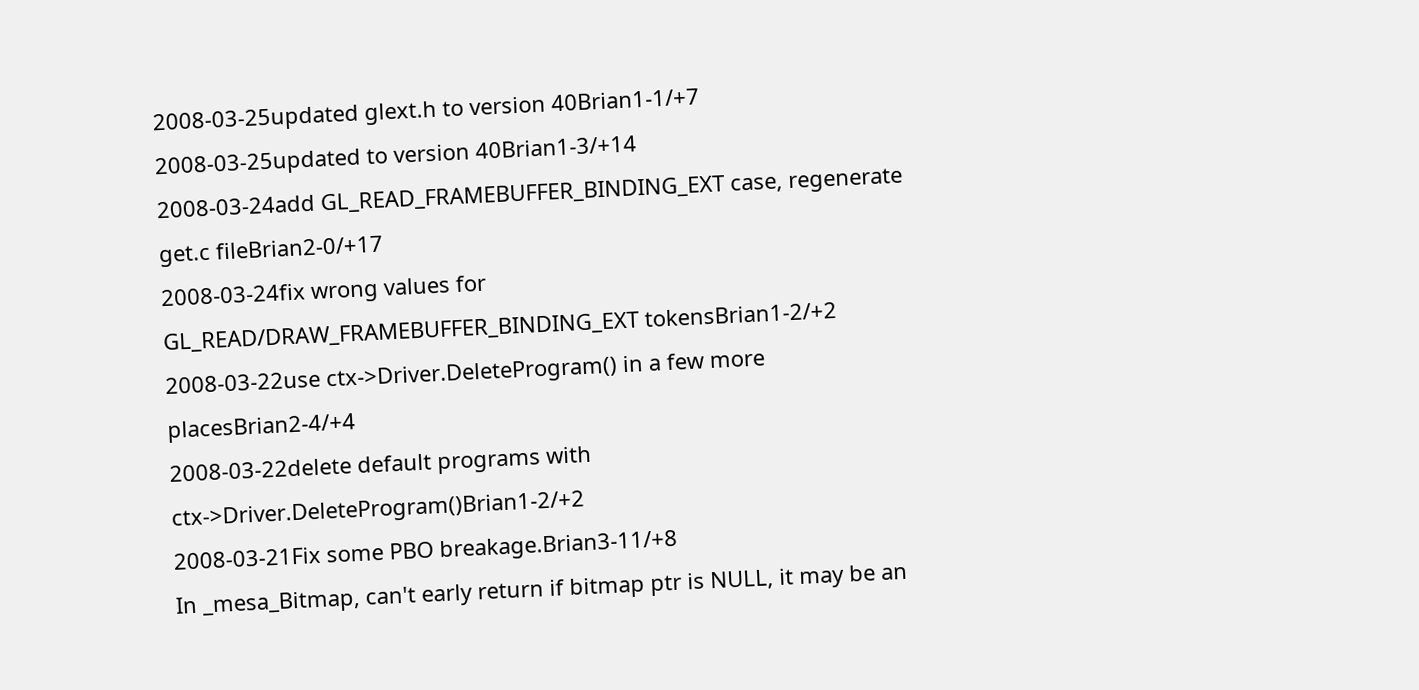2008-03-25updated glext.h to version 40Brian1-1/+7
2008-03-25updated to version 40Brian1-3/+14
2008-03-24add GL_READ_FRAMEBUFFER_BINDING_EXT case, regenerate get.c fileBrian2-0/+17
2008-03-24fix wrong values for GL_READ/DRAW_FRAMEBUFFER_BINDING_EXT tokensBrian1-2/+2
2008-03-22use ctx->Driver.DeleteProgram() in a few more placesBrian2-4/+4
2008-03-22delete default programs with ctx->Driver.DeleteProgram()Brian1-2/+2
2008-03-21Fix some PBO breakage.Brian3-11/+8
In _mesa_Bitmap, can't early return if bitmap ptr is NULL, it may be an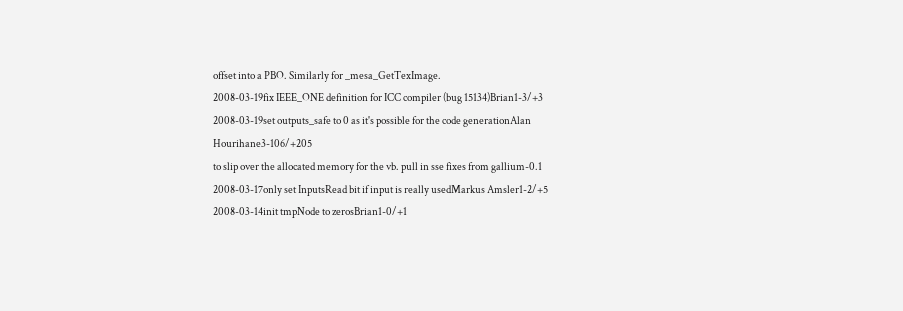offset into a PBO. Similarly for _mesa_GetTexImage.
2008-03-19fix IEEE_ONE definition for ICC compiler (bug 15134)Brian1-3/+3
2008-03-19set outputs_safe to 0 as it's possible for the code generationAlan Hourihane3-106/+205
to slip over the allocated memory for the vb. pull in sse fixes from gallium-0.1
2008-03-17only set InputsRead bit if input is really usedMarkus Amsler1-2/+5
2008-03-14init tmpNode to zerosBrian1-0/+1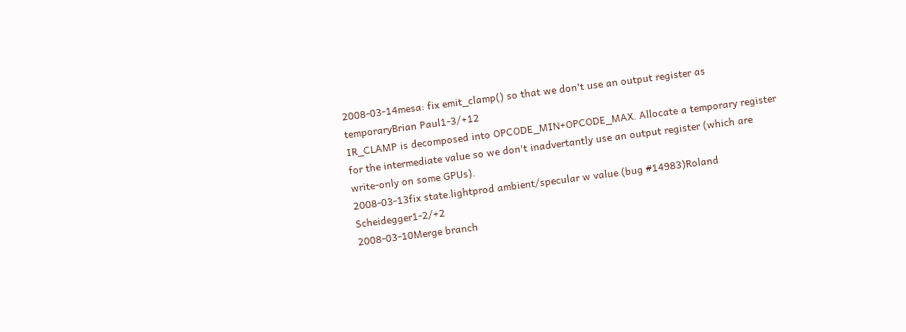2008-03-14mesa: fix emit_clamp() so that we don't use an output register as temporaryBrian Paul1-3/+12
IR_CLAMP is decomposed into OPCODE_MIN+OPCODE_MAX. Allocate a temporary register for the intermediate value so we don't inadvertantly use an output register (which are write-only on some GPUs).
2008-03-13fix state.lightprod ambient/specular w value (bug #14983)Roland Scheidegger1-2/+2
2008-03-10Merge branch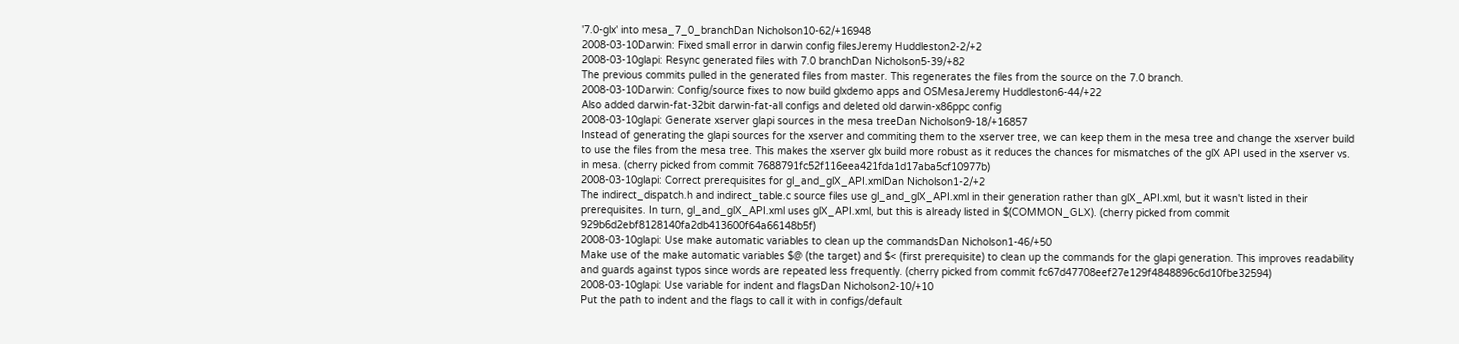'7.0-glx' into mesa_7_0_branchDan Nicholson10-62/+16948
2008-03-10Darwin: Fixed small error in darwin config filesJeremy Huddleston2-2/+2
2008-03-10glapi: Resync generated files with 7.0 branchDan Nicholson5-39/+82
The previous commits pulled in the generated files from master. This regenerates the files from the source on the 7.0 branch.
2008-03-10Darwin: Config/source fixes to now build glxdemo apps and OSMesaJeremy Huddleston6-44/+22
Also added darwin-fat-32bit darwin-fat-all configs and deleted old darwin-x86ppc config
2008-03-10glapi: Generate xserver glapi sources in the mesa treeDan Nicholson9-18/+16857
Instead of generating the glapi sources for the xserver and commiting them to the xserver tree, we can keep them in the mesa tree and change the xserver build to use the files from the mesa tree. This makes the xserver glx build more robust as it reduces the chances for mismatches of the glX API used in the xserver vs. in mesa. (cherry picked from commit 7688791fc52f116eea421fda1d17aba5cf10977b)
2008-03-10glapi: Correct prerequisites for gl_and_glX_API.xmlDan Nicholson1-2/+2
The indirect_dispatch.h and indirect_table.c source files use gl_and_glX_API.xml in their generation rather than glX_API.xml, but it wasn't listed in their prerequisites. In turn, gl_and_glX_API.xml uses glX_API.xml, but this is already listed in $(COMMON_GLX). (cherry picked from commit 929b6d2ebf8128140fa2db413600f64a66148b5f)
2008-03-10glapi: Use make automatic variables to clean up the commandsDan Nicholson1-46/+50
Make use of the make automatic variables $@ (the target) and $< (first prerequisite) to clean up the commands for the glapi generation. This improves readability and guards against typos since words are repeated less frequently. (cherry picked from commit fc67d47708eef27e129f4848896c6d10fbe32594)
2008-03-10glapi: Use variable for indent and flagsDan Nicholson2-10/+10
Put the path to indent and the flags to call it with in configs/default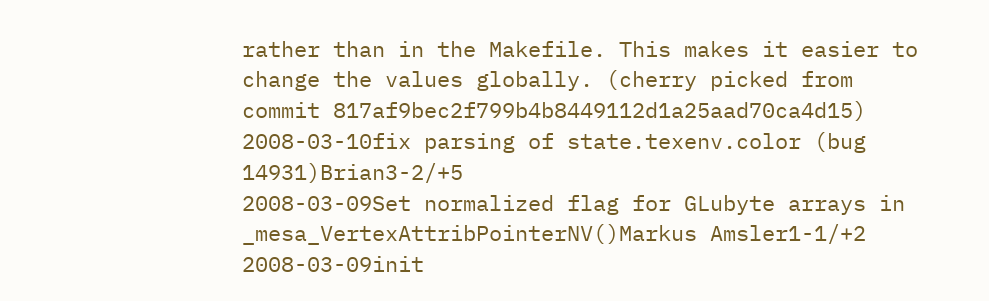rather than in the Makefile. This makes it easier to change the values globally. (cherry picked from commit 817af9bec2f799b4b8449112d1a25aad70ca4d15)
2008-03-10fix parsing of state.texenv.color (bug 14931)Brian3-2/+5
2008-03-09Set normalized flag for GLubyte arrays in _mesa_VertexAttribPointerNV()Markus Amsler1-1/+2
2008-03-09init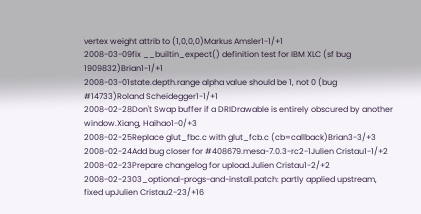vertex weight attrib to (1,0,0,0)Markus Amsler1-1/+1
2008-03-09fix __builtin_expect() definition test for IBM XLC (sf bug 1909832)Brian1-1/+1
2008-03-01state.depth.range alpha value should be 1, not 0 (bug #14733)Roland Scheidegger1-1/+1
2008-02-28Don't Swap buffer if a DRIDrawable is entirely obscured by another window.Xiang, Haihao1-0/+3
2008-02-25Replace glut_fbc.c with glut_fcb.c (cb=callback)Brian3-3/+3
2008-02-24Add bug closer for #408679.mesa-7.0.3-rc2-1Julien Cristau1-1/+2
2008-02-23Prepare changelog for upload.Julien Cristau1-2/+2
2008-02-2303_optional-progs-and-install.patch: partly applied upstream, fixed upJulien Cristau2-23/+16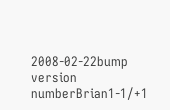2008-02-22bump version numberBrian1-1/+1